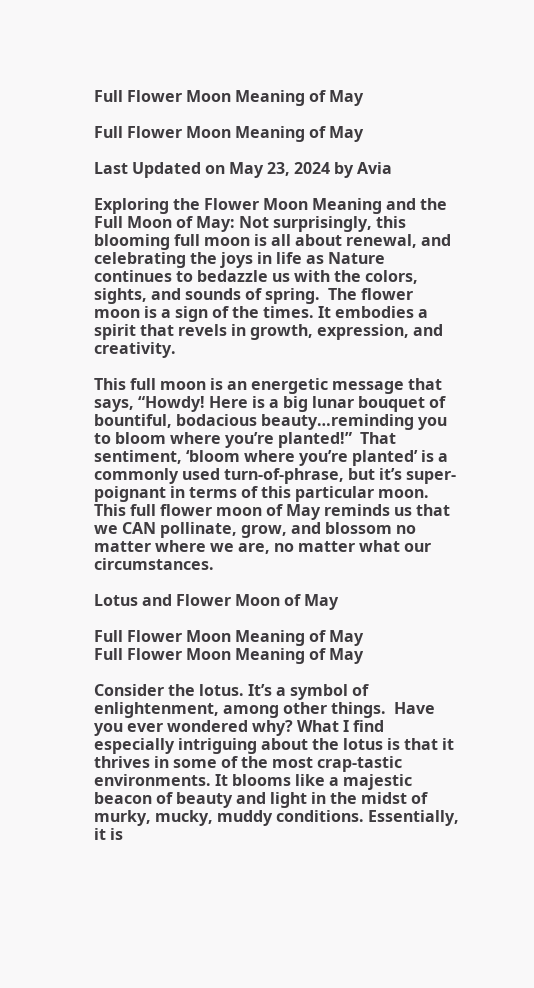Full Flower Moon Meaning of May

Full Flower Moon Meaning of May

Last Updated on May 23, 2024 by Avia

Exploring the Flower Moon Meaning and the Full Moon of May: Not surprisingly, this blooming full moon is all about renewal, and celebrating the joys in life as Nature continues to bedazzle us with the colors, sights, and sounds of spring.  The flower moon is a sign of the times. It embodies a spirit that revels in growth, expression, and creativity.

This full moon is an energetic message that says, “Howdy! Here is a big lunar bouquet of bountiful, bodacious beauty…reminding you to bloom where you’re planted!”  That sentiment, ‘bloom where you’re planted’ is a commonly used turn-of-phrase, but it’s super-poignant in terms of this particular moon. This full flower moon of May reminds us that we CAN pollinate, grow, and blossom no matter where we are, no matter what our circumstances.

Lotus and Flower Moon of May

Full Flower Moon Meaning of May
Full Flower Moon Meaning of May

Consider the lotus. It’s a symbol of enlightenment, among other things.  Have you ever wondered why? What I find especially intriguing about the lotus is that it thrives in some of the most crap-tastic environments. It blooms like a majestic beacon of beauty and light in the midst of murky, mucky, muddy conditions. Essentially, it is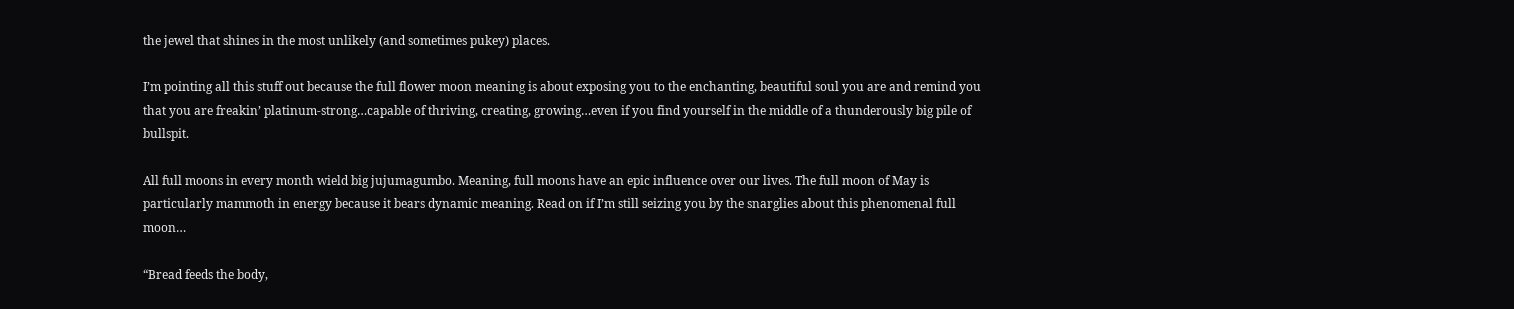the jewel that shines in the most unlikely (and sometimes pukey) places.

I’m pointing all this stuff out because the full flower moon meaning is about exposing you to the enchanting, beautiful soul you are and remind you that you are freakin’ platinum-strong…capable of thriving, creating, growing…even if you find yourself in the middle of a thunderously big pile of bullspit.

All full moons in every month wield big jujumagumbo. Meaning, full moons have an epic influence over our lives. The full moon of May is particularly mammoth in energy because it bears dynamic meaning. Read on if I’m still seizing you by the snarglies about this phenomenal full moon…

“Bread feeds the body,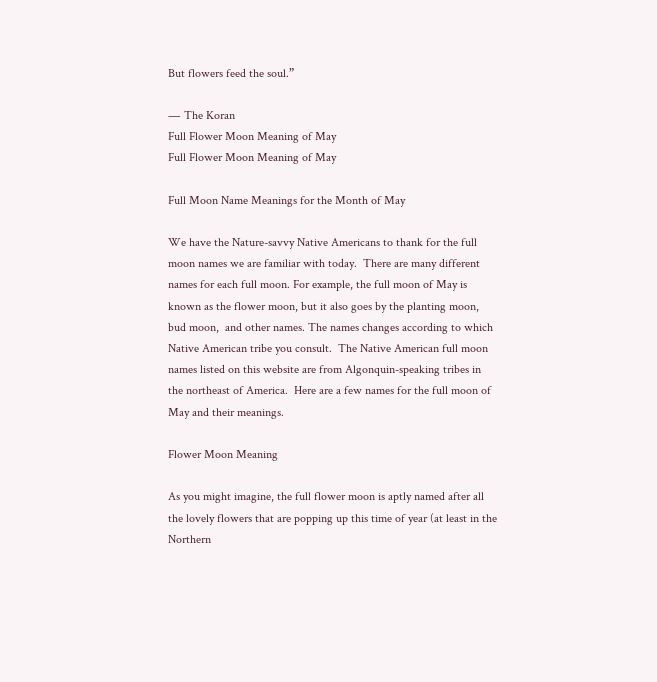But flowers feed the soul.”

― The Koran
Full Flower Moon Meaning of May
Full Flower Moon Meaning of May

Full Moon Name Meanings for the Month of May

We have the Nature-savvy Native Americans to thank for the full moon names we are familiar with today.  There are many different names for each full moon. For example, the full moon of May is known as the flower moon, but it also goes by the planting moon, bud moon,  and other names. The names changes according to which Native American tribe you consult.  The Native American full moon names listed on this website are from Algonquin-speaking tribes in the northeast of America.  Here are a few names for the full moon of May and their meanings.

Flower Moon Meaning

As you might imagine, the full flower moon is aptly named after all the lovely flowers that are popping up this time of year (at least in the Northern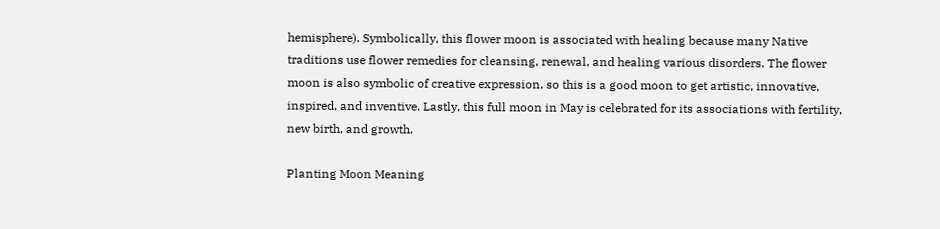hemisphere). Symbolically, this flower moon is associated with healing because many Native traditions use flower remedies for cleansing, renewal, and healing various disorders. The flower moon is also symbolic of creative expression, so this is a good moon to get artistic, innovative, inspired, and inventive. Lastly, this full moon in May is celebrated for its associations with fertility, new birth, and growth.

Planting Moon Meaning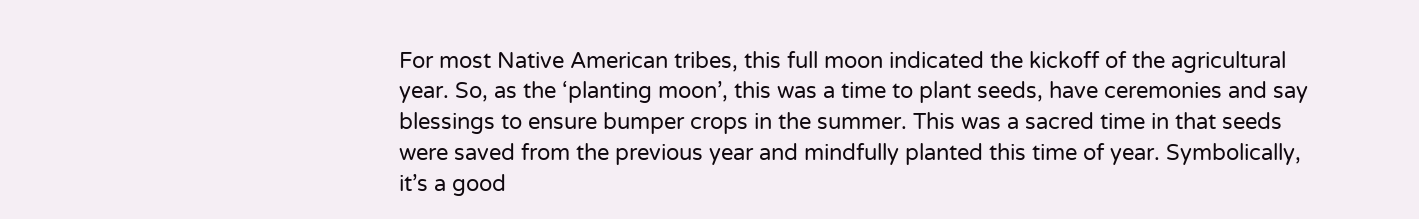For most Native American tribes, this full moon indicated the kickoff of the agricultural year. So, as the ‘planting moon’, this was a time to plant seeds, have ceremonies and say blessings to ensure bumper crops in the summer. This was a sacred time in that seeds were saved from the previous year and mindfully planted this time of year. Symbolically, it’s a good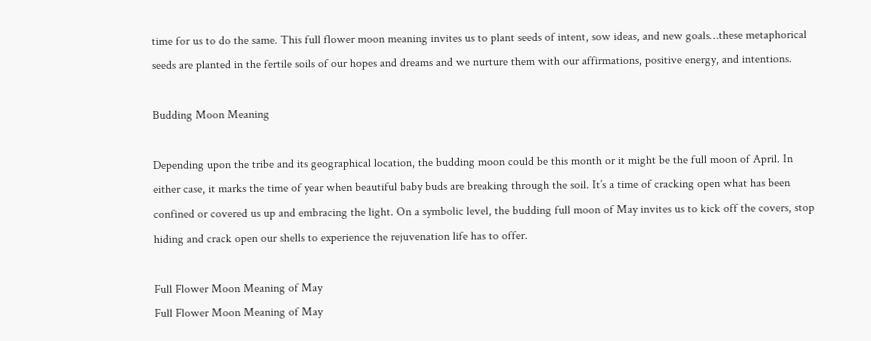time for us to do the same. This full flower moon meaning invites us to plant seeds of intent, sow ideas, and new goals…these metaphorical seeds are planted in the fertile soils of our hopes and dreams and we nurture them with our affirmations, positive energy, and intentions.

Budding Moon Meaning

Depending upon the tribe and its geographical location, the budding moon could be this month or it might be the full moon of April. In either case, it marks the time of year when beautiful baby buds are breaking through the soil. It’s a time of cracking open what has been confined or covered us up and embracing the light. On a symbolic level, the budding full moon of May invites us to kick off the covers, stop hiding and crack open our shells to experience the rejuvenation life has to offer.

Full Flower Moon Meaning of May
Full Flower Moon Meaning of May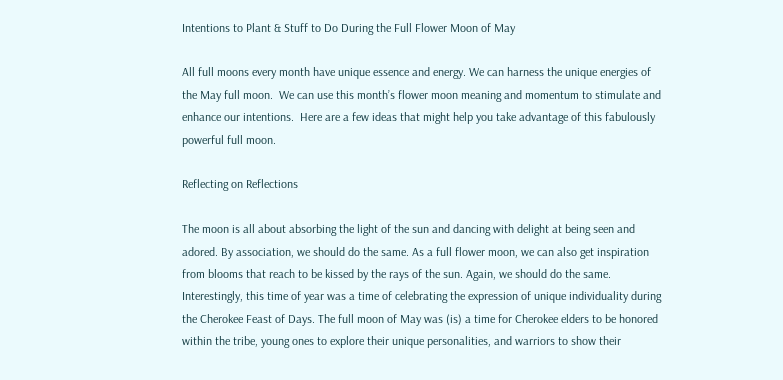Intentions to Plant & Stuff to Do During the Full Flower Moon of May

All full moons every month have unique essence and energy. We can harness the unique energies of the May full moon.  We can use this month’s flower moon meaning and momentum to stimulate and enhance our intentions.  Here are a few ideas that might help you take advantage of this fabulously powerful full moon.

Reflecting on Reflections

The moon is all about absorbing the light of the sun and dancing with delight at being seen and adored. By association, we should do the same. As a full flower moon, we can also get inspiration from blooms that reach to be kissed by the rays of the sun. Again, we should do the same. Interestingly, this time of year was a time of celebrating the expression of unique individuality during the Cherokee Feast of Days. The full moon of May was (is) a time for Cherokee elders to be honored within the tribe, young ones to explore their unique personalities, and warriors to show their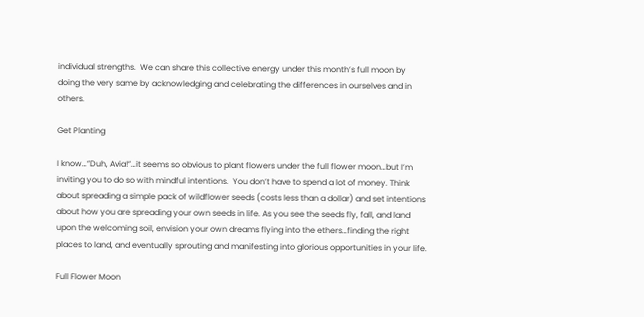individual strengths.  We can share this collective energy under this month’s full moon by doing the very same by acknowledging and celebrating the differences in ourselves and in others.

Get Planting

I know…”Duh, Avia!”…it seems so obvious to plant flowers under the full flower moon…but I’m inviting you to do so with mindful intentions.  You don’t have to spend a lot of money. Think about spreading a simple pack of wildflower seeds (costs less than a dollar) and set intentions about how you are spreading your own seeds in life. As you see the seeds fly, fall, and land upon the welcoming soil, envision your own dreams flying into the ethers…finding the right places to land, and eventually sprouting and manifesting into glorious opportunities in your life.

Full Flower Moon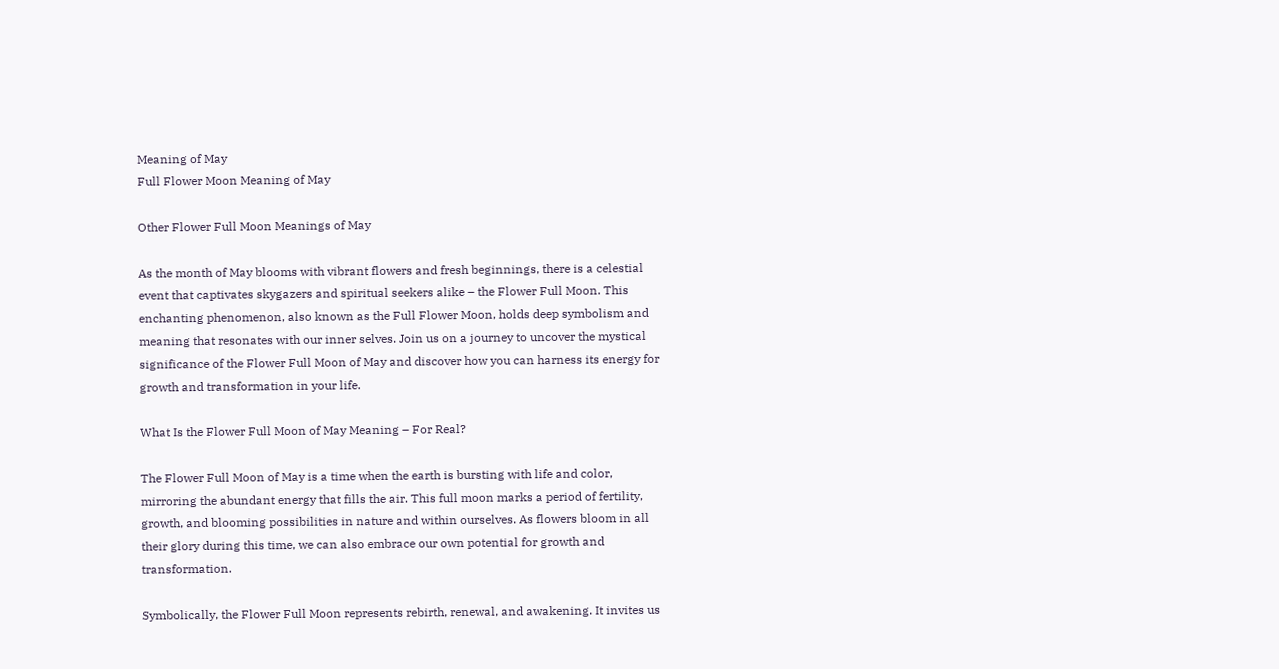Meaning of May
Full Flower Moon Meaning of May

Other Flower Full Moon Meanings of May

As the month of May blooms with vibrant flowers and fresh beginnings, there is a celestial event that captivates skygazers and spiritual seekers alike – the Flower Full Moon. This enchanting phenomenon, also known as the Full Flower Moon, holds deep symbolism and meaning that resonates with our inner selves. Join us on a journey to uncover the mystical significance of the Flower Full Moon of May and discover how you can harness its energy for growth and transformation in your life.

What Is the Flower Full Moon of May Meaning – For Real?

The Flower Full Moon of May is a time when the earth is bursting with life and color, mirroring the abundant energy that fills the air. This full moon marks a period of fertility, growth, and blooming possibilities in nature and within ourselves. As flowers bloom in all their glory during this time, we can also embrace our own potential for growth and transformation.

Symbolically, the Flower Full Moon represents rebirth, renewal, and awakening. It invites us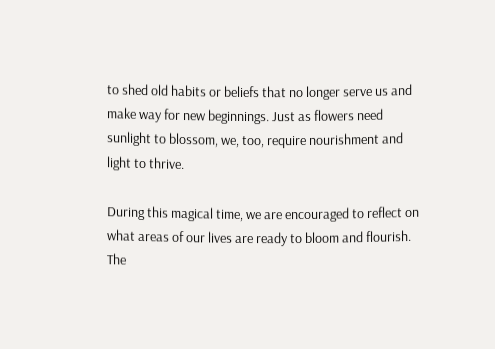to shed old habits or beliefs that no longer serve us and make way for new beginnings. Just as flowers need sunlight to blossom, we, too, require nourishment and light to thrive.

During this magical time, we are encouraged to reflect on what areas of our lives are ready to bloom and flourish. The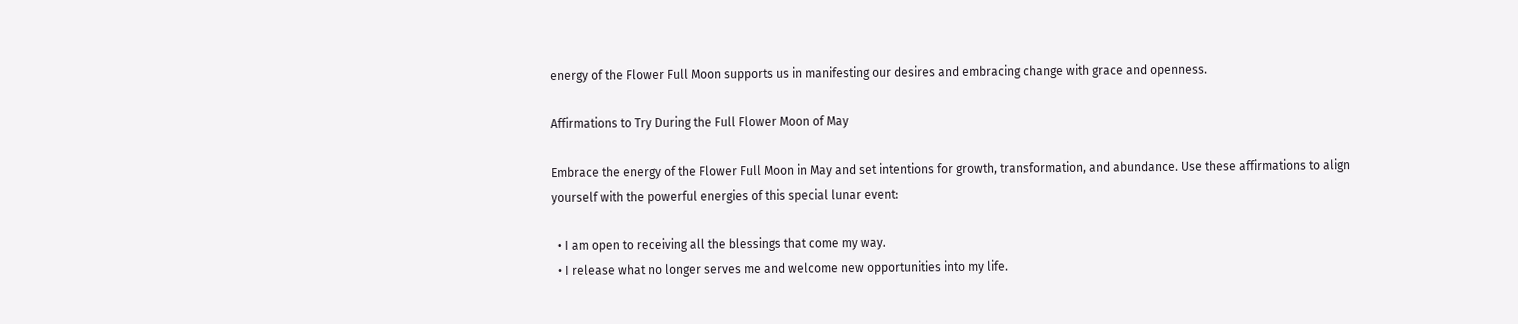energy of the Flower Full Moon supports us in manifesting our desires and embracing change with grace and openness.

Affirmations to Try During the Full Flower Moon of May

Embrace the energy of the Flower Full Moon in May and set intentions for growth, transformation, and abundance. Use these affirmations to align yourself with the powerful energies of this special lunar event:

  • I am open to receiving all the blessings that come my way.
  • I release what no longer serves me and welcome new opportunities into my life.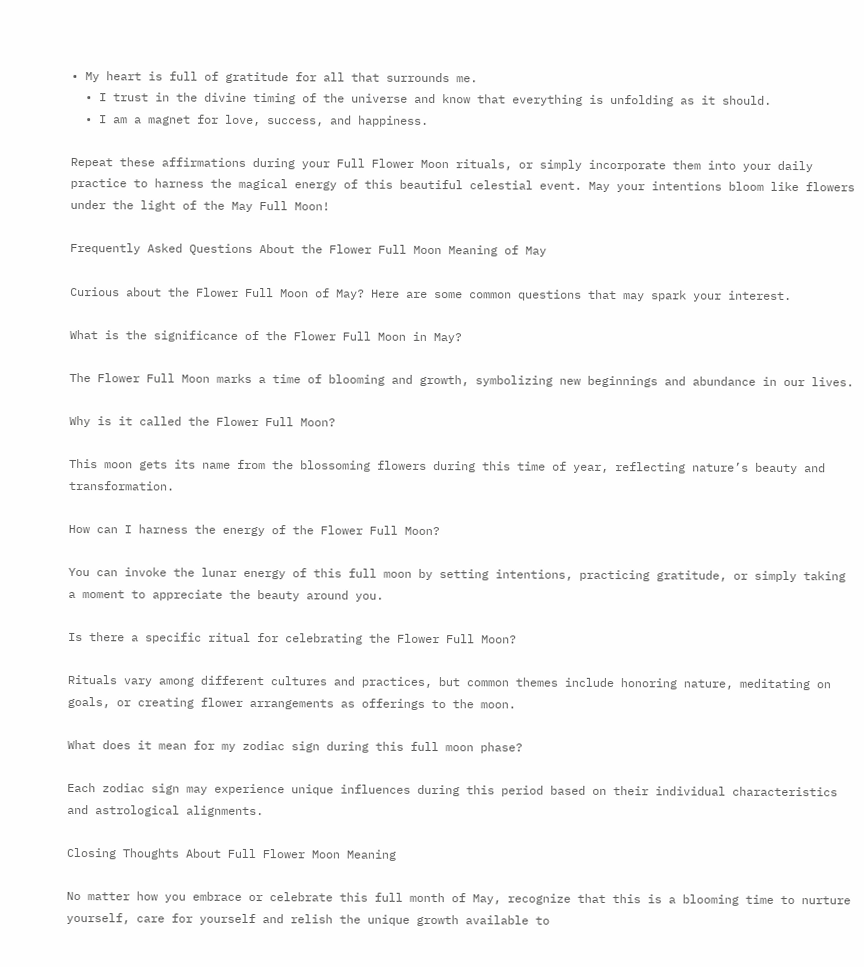• My heart is full of gratitude for all that surrounds me.
  • I trust in the divine timing of the universe and know that everything is unfolding as it should.
  • I am a magnet for love, success, and happiness.

Repeat these affirmations during your Full Flower Moon rituals, or simply incorporate them into your daily practice to harness the magical energy of this beautiful celestial event. May your intentions bloom like flowers under the light of the May Full Moon!

Frequently Asked Questions About the Flower Full Moon Meaning of May

Curious about the Flower Full Moon of May? Here are some common questions that may spark your interest.

What is the significance of the Flower Full Moon in May?

The Flower Full Moon marks a time of blooming and growth, symbolizing new beginnings and abundance in our lives.

Why is it called the Flower Full Moon?

This moon gets its name from the blossoming flowers during this time of year, reflecting nature’s beauty and transformation.

How can I harness the energy of the Flower Full Moon?

You can invoke the lunar energy of this full moon by setting intentions, practicing gratitude, or simply taking a moment to appreciate the beauty around you.

Is there a specific ritual for celebrating the Flower Full Moon?

Rituals vary among different cultures and practices, but common themes include honoring nature, meditating on goals, or creating flower arrangements as offerings to the moon.

What does it mean for my zodiac sign during this full moon phase?

Each zodiac sign may experience unique influences during this period based on their individual characteristics and astrological alignments.

Closing Thoughts About Full Flower Moon Meaning

No matter how you embrace or celebrate this full month of May, recognize that this is a blooming time to nurture yourself, care for yourself and relish the unique growth available to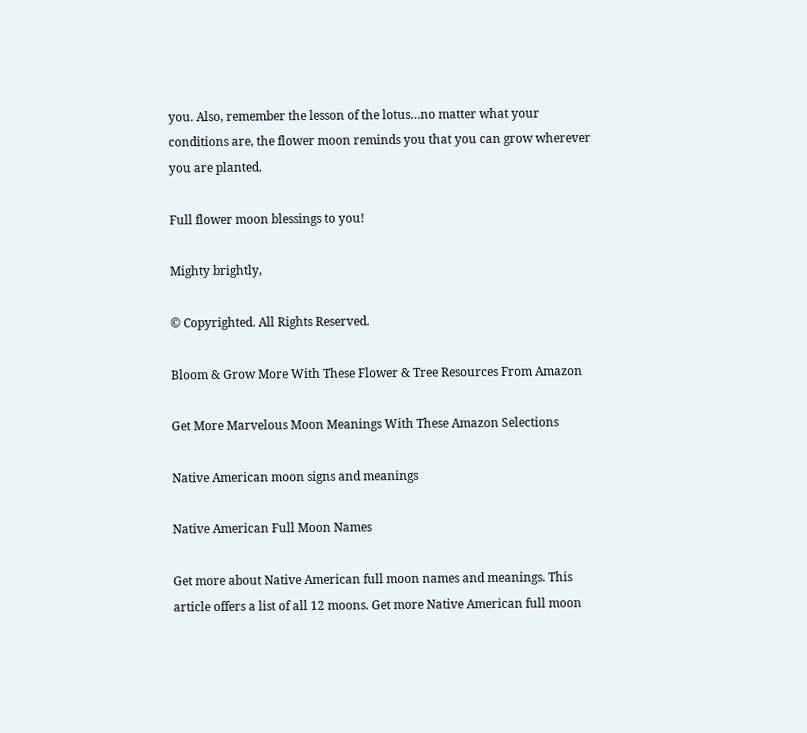you. Also, remember the lesson of the lotus…no matter what your conditions are, the flower moon reminds you that you can grow wherever you are planted.

Full flower moon blessings to you!

Mighty brightly,

© Copyrighted. All Rights Reserved.

Bloom & Grow More With These Flower & Tree Resources From Amazon

Get More Marvelous Moon Meanings With These Amazon Selections

Native American moon signs and meanings

Native American Full Moon Names

Get more about Native American full moon names and meanings. This article offers a list of all 12 moons. Get more Native American full moon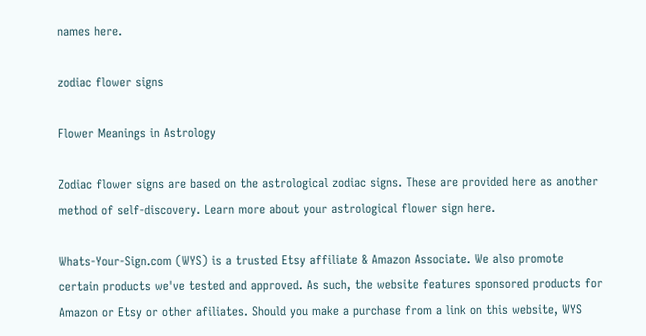names here.

zodiac flower signs

Flower Meanings in Astrology

Zodiac flower signs are based on the astrological zodiac signs. These are provided here as another method of self-discovery. Learn more about your astrological flower sign here.

Whats-Your-Sign.com (WYS) is a trusted Etsy affiliate & Amazon Associate. We also promote certain products we've tested and approved. As such, the website features sponsored products for Amazon or Etsy or other afiliates. Should you make a purchase from a link on this website, WYS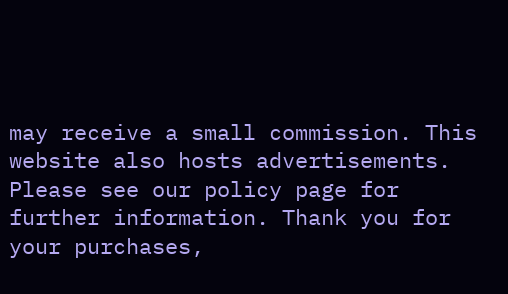may receive a small commission. This website also hosts advertisements. Please see our policy page for further information. Thank you for your purchases,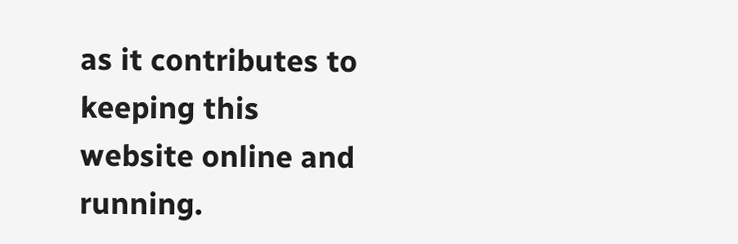as it contributes to keeping this website online and running.